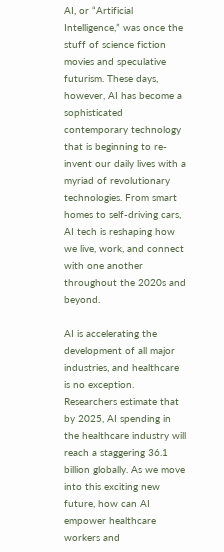AI, or “Artificial Intelligence,” was once the stuff of science fiction movies and speculative futurism. These days, however, AI has become a sophisticated contemporary technology that is beginning to re-invent our daily lives with a myriad of revolutionary technologies. From smart homes to self-driving cars, AI tech is reshaping how we live, work, and connect with one another throughout the 2020s and beyond.

AI is accelerating the development of all major industries, and healthcare is no exception. Researchers estimate that by 2025, AI spending in the healthcare industry will reach a staggering 36.1 billion globally. As we move into this exciting new future, how can AI empower healthcare workers and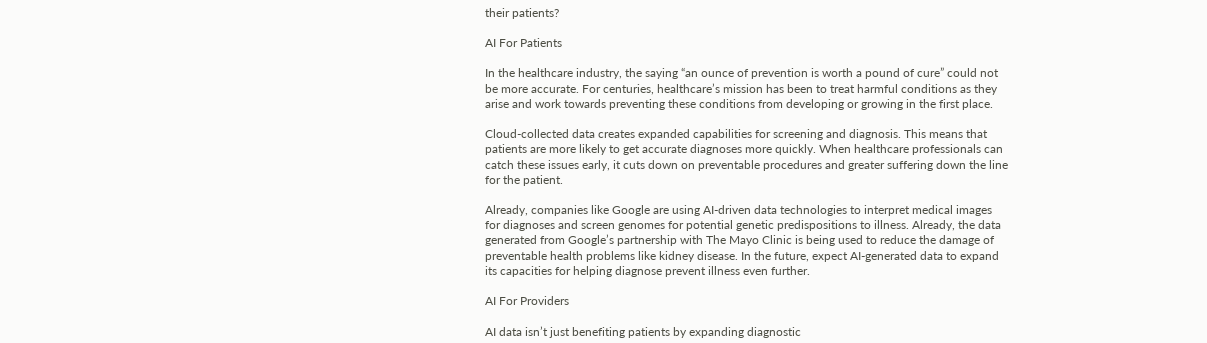their patients?

AI For Patients

In the healthcare industry, the saying “an ounce of prevention is worth a pound of cure” could not be more accurate. For centuries, healthcare’s mission has been to treat harmful conditions as they arise and work towards preventing these conditions from developing or growing in the first place.

Cloud-collected data creates expanded capabilities for screening and diagnosis. This means that patients are more likely to get accurate diagnoses more quickly. When healthcare professionals can catch these issues early, it cuts down on preventable procedures and greater suffering down the line for the patient.

Already, companies like Google are using AI-driven data technologies to interpret medical images for diagnoses and screen genomes for potential genetic predispositions to illness. Already, the data generated from Google’s partnership with The Mayo Clinic is being used to reduce the damage of preventable health problems like kidney disease. In the future, expect AI-generated data to expand its capacities for helping diagnose prevent illness even further.

AI For Providers

AI data isn’t just benefiting patients by expanding diagnostic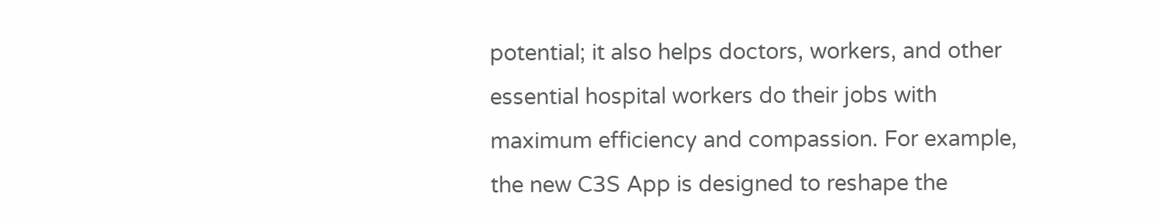potential; it also helps doctors, workers, and other essential hospital workers do their jobs with maximum efficiency and compassion. For example, the new C3S App is designed to reshape the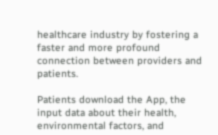healthcare industry by fostering a faster and more profound connection between providers and patients.

Patients download the App, the input data about their health, environmental factors, and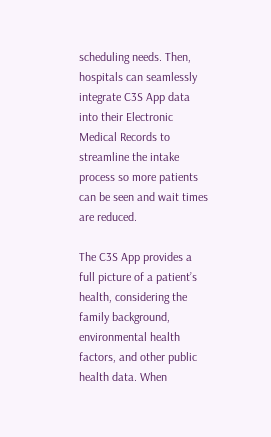scheduling needs. Then, hospitals can seamlessly integrate C3S App data into their Electronic Medical Records to streamline the intake process so more patients can be seen and wait times are reduced.

The C3S App provides a full picture of a patient’s health, considering the family background, environmental health factors, and other public health data. When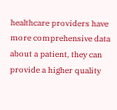healthcare providers have more comprehensive data about a patient, they can provide a higher quality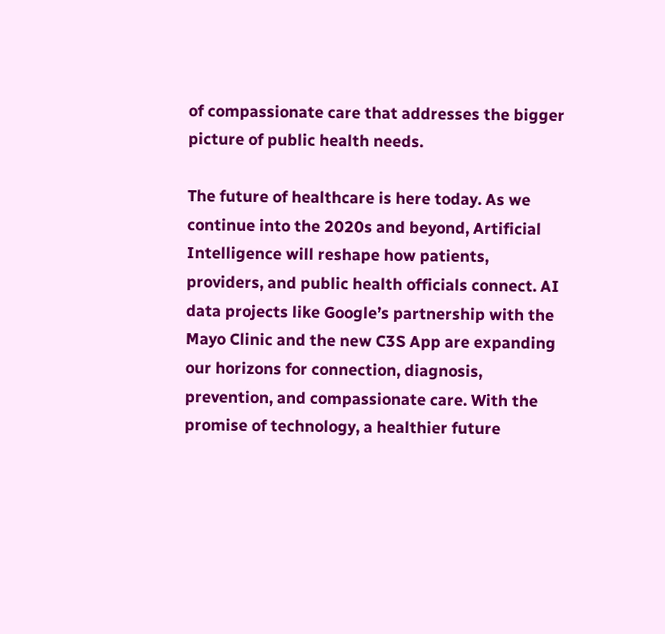of compassionate care that addresses the bigger picture of public health needs.

The future of healthcare is here today. As we continue into the 2020s and beyond, Artificial Intelligence will reshape how patients, providers, and public health officials connect. AI data projects like Google’s partnership with the Mayo Clinic and the new C3S App are expanding our horizons for connection, diagnosis, prevention, and compassionate care. With the promise of technology, a healthier future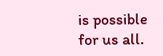is possible for us all.